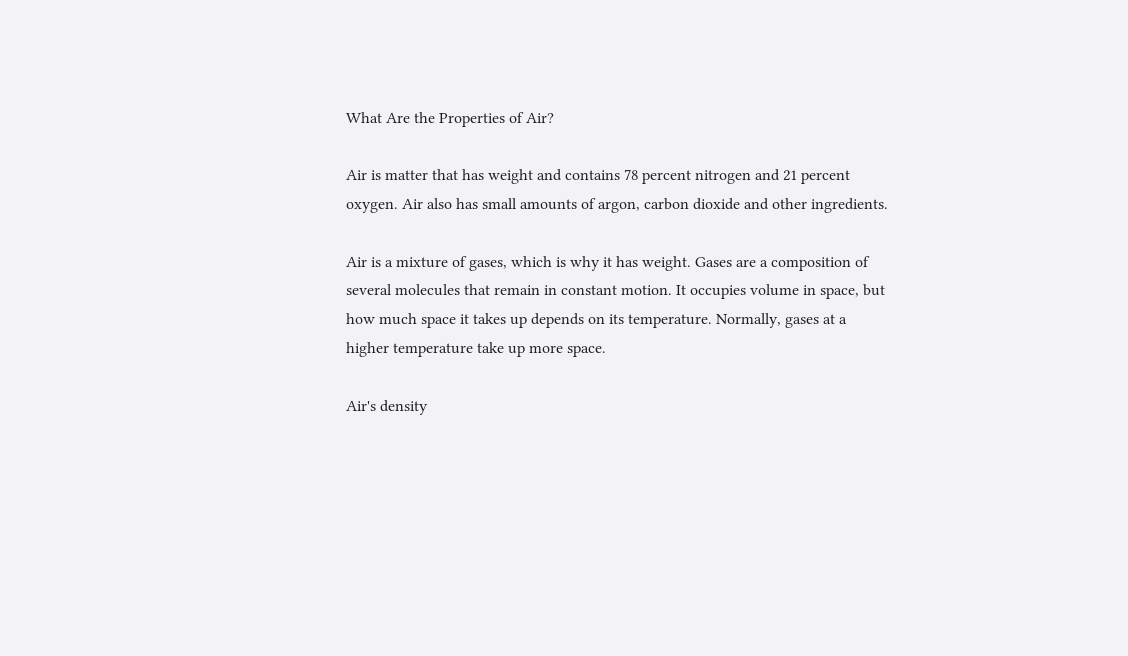What Are the Properties of Air?

Air is matter that has weight and contains 78 percent nitrogen and 21 percent oxygen. Air also has small amounts of argon, carbon dioxide and other ingredients.

Air is a mixture of gases, which is why it has weight. Gases are a composition of several molecules that remain in constant motion. It occupies volume in space, but how much space it takes up depends on its temperature. Normally, gases at a higher temperature take up more space.

Air's density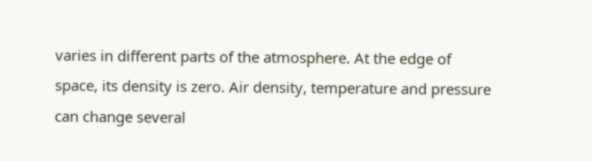varies in different parts of the atmosphere. At the edge of space, its density is zero. Air density, temperature and pressure can change several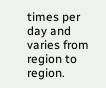times per day and varies from region to region.